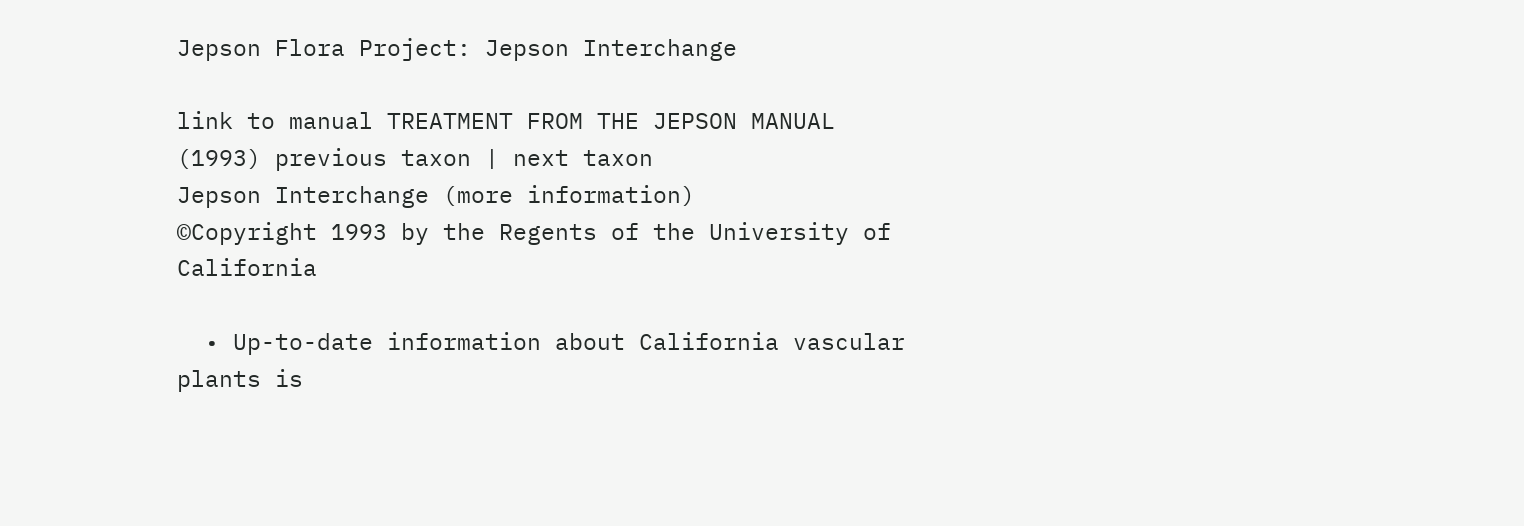Jepson Flora Project: Jepson Interchange

link to manual TREATMENT FROM THE JEPSON MANUAL (1993) previous taxon | next taxon
Jepson Interchange (more information)
©Copyright 1993 by the Regents of the University of California

  • Up-to-date information about California vascular plants is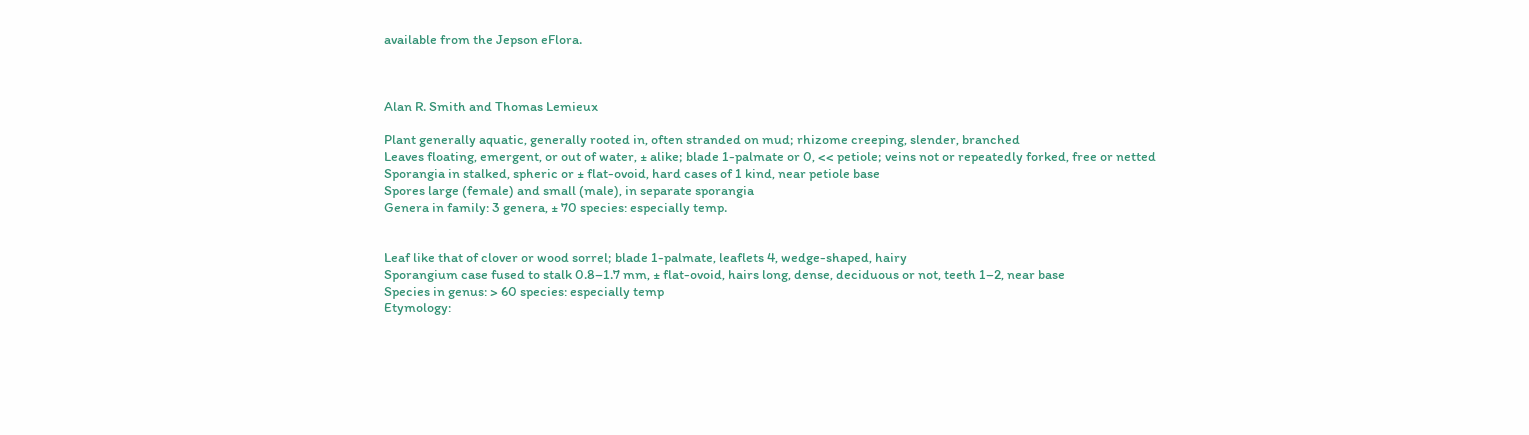available from the Jepson eFlora.



Alan R. Smith and Thomas Lemieux

Plant generally aquatic, generally rooted in, often stranded on mud; rhizome creeping, slender, branched
Leaves floating, emergent, or out of water, ± alike; blade 1-palmate or 0, << petiole; veins not or repeatedly forked, free or netted
Sporangia in stalked, spheric or ± flat-ovoid, hard cases of 1 kind, near petiole base
Spores large (female) and small (male), in separate sporangia
Genera in family: 3 genera, ± 70 species: especially temp.


Leaf like that of clover or wood sorrel; blade 1-palmate, leaflets 4, wedge-shaped, hairy
Sporangium case fused to stalk 0.8–1.7 mm, ± flat-ovoid, hairs long, dense, deciduous or not, teeth 1–2, near base
Species in genus: > 60 species: especially temp
Etymology: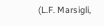(L.F. Marsigli,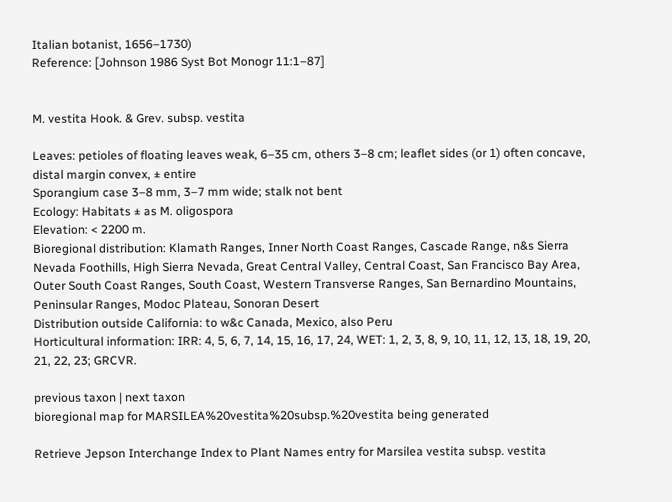Italian botanist, 1656–1730)
Reference: [Johnson 1986 Syst Bot Monogr 11:1–87]


M. vestita Hook. & Grev. subsp. vestita

Leaves: petioles of floating leaves weak, 6–35 cm, others 3–8 cm; leaflet sides (or 1) often concave, distal margin convex, ± entire
Sporangium case 3–8 mm, 3–7 mm wide; stalk not bent
Ecology: Habitats ± as M. oligospora
Elevation: < 2200 m.
Bioregional distribution: Klamath Ranges, Inner North Coast Ranges, Cascade Range, n&s Sierra Nevada Foothills, High Sierra Nevada, Great Central Valley, Central Coast, San Francisco Bay Area, Outer South Coast Ranges, South Coast, Western Transverse Ranges, San Bernardino Mountains, Peninsular Ranges, Modoc Plateau, Sonoran Desert
Distribution outside California: to w&c Canada, Mexico, also Peru
Horticultural information: IRR: 4, 5, 6, 7, 14, 15, 16, 17, 24, WET: 1, 2, 3, 8, 9, 10, 11, 12, 13, 18, 19, 20, 21, 22, 23; GRCVR.

previous taxon | next taxon
bioregional map for MARSILEA%20vestita%20subsp.%20vestita being generated

Retrieve Jepson Interchange Index to Plant Names entry for Marsilea vestita subsp. vestita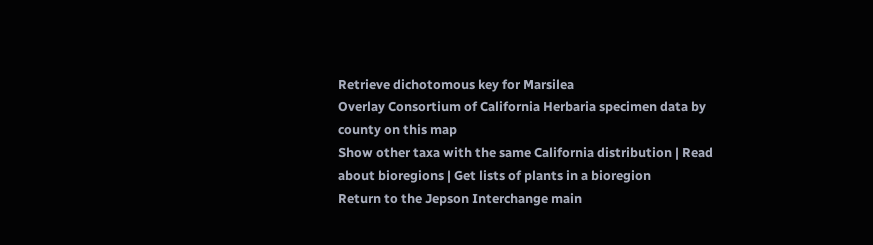Retrieve dichotomous key for Marsilea
Overlay Consortium of California Herbaria specimen data by county on this map
Show other taxa with the same California distribution | Read about bioregions | Get lists of plants in a bioregion
Return to the Jepson Interchange main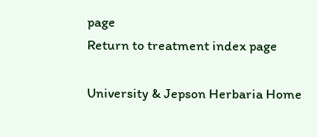page
Return to treatment index page

University & Jepson Herbaria Home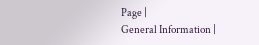Page |
General Information |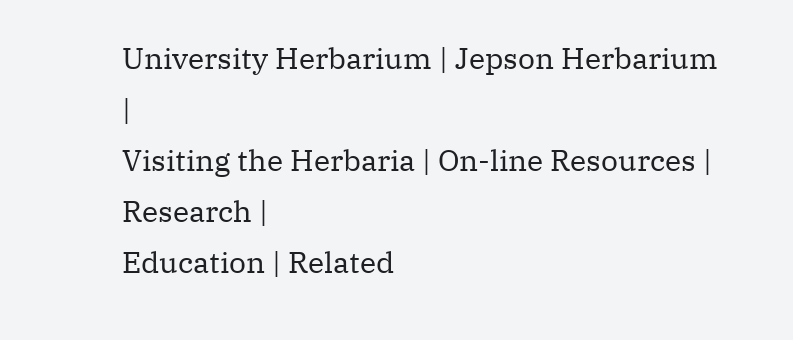University Herbarium | Jepson Herbarium |
Visiting the Herbaria | On-line Resources | Research |
Education | Related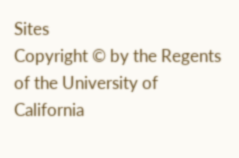Sites
Copyright © by the Regents of the University of California